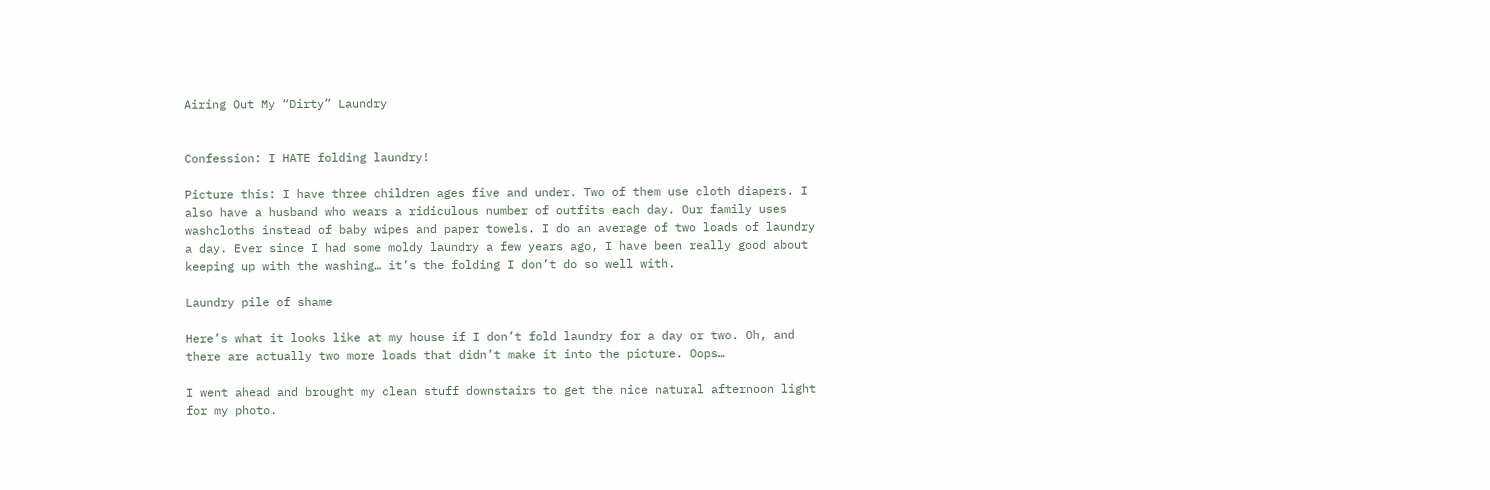Airing Out My “Dirty” Laundry


Confession: I HATE folding laundry!

Picture this: I have three children ages five and under. Two of them use cloth diapers. I also have a husband who wears a ridiculous number of outfits each day. Our family uses washcloths instead of baby wipes and paper towels. I do an average of two loads of laundry a day. Ever since I had some moldy laundry a few years ago, I have been really good about keeping up with the washing… it’s the folding I don’t do so well with.

Laundry pile of shame

Here’s what it looks like at my house if I don’t fold laundry for a day or two. Oh, and there are actually two more loads that didn’t make it into the picture. Oops…

I went ahead and brought my clean stuff downstairs to get the nice natural afternoon light for my photo.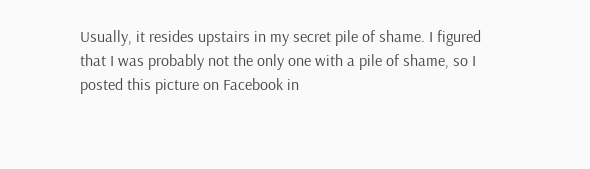Usually, it resides upstairs in my secret pile of shame. I figured that I was probably not the only one with a pile of shame, so I posted this picture on Facebook in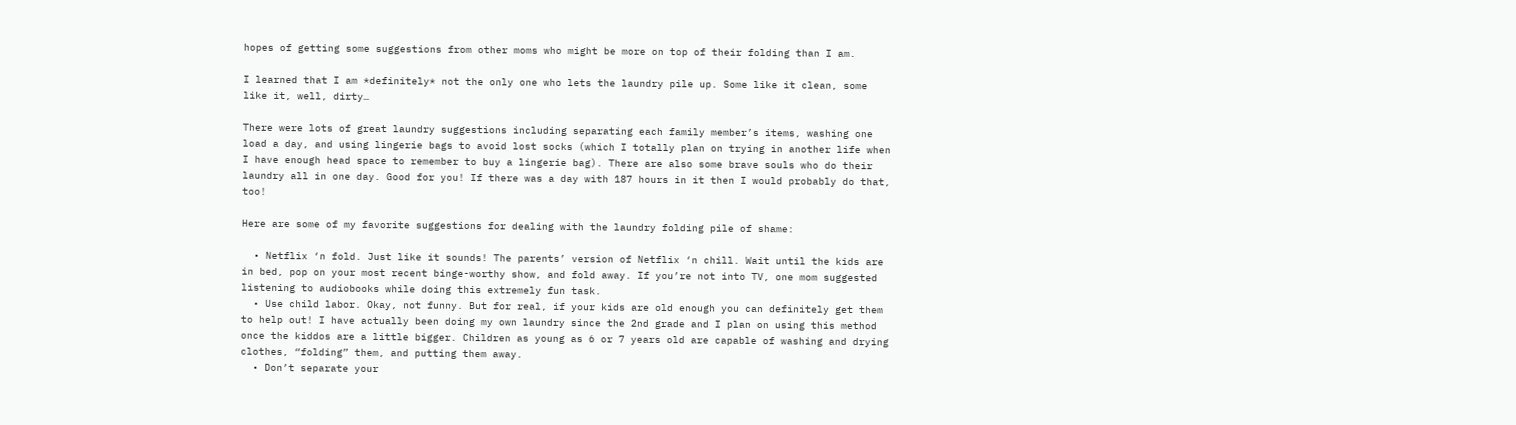hopes of getting some suggestions from other moms who might be more on top of their folding than I am.

I learned that I am *definitely* not the only one who lets the laundry pile up. Some like it clean, some like it, well, dirty…

There were lots of great laundry suggestions including separating each family member’s items, washing one load a day, and using lingerie bags to avoid lost socks (which I totally plan on trying in another life when I have enough head space to remember to buy a lingerie bag). There are also some brave souls who do their laundry all in one day. Good for you! If there was a day with 187 hours in it then I would probably do that, too!

Here are some of my favorite suggestions for dealing with the laundry folding pile of shame:

  • Netflix ‘n fold. Just like it sounds! The parents’ version of Netflix ‘n chill. Wait until the kids are in bed, pop on your most recent binge-worthy show, and fold away. If you’re not into TV, one mom suggested listening to audiobooks while doing this extremely fun task.
  • Use child labor. Okay, not funny. But for real, if your kids are old enough you can definitely get them to help out! I have actually been doing my own laundry since the 2nd grade and I plan on using this method once the kiddos are a little bigger. Children as young as 6 or 7 years old are capable of washing and drying clothes, “folding” them, and putting them away.
  • Don’t separate your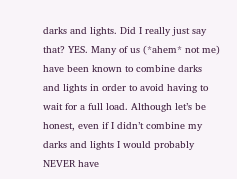darks and lights. Did I really just say that? YES. Many of us (*ahem* not me) have been known to combine darks and lights in order to avoid having to wait for a full load. Although let’s be honest, even if I didn’t combine my darks and lights I would probably NEVER have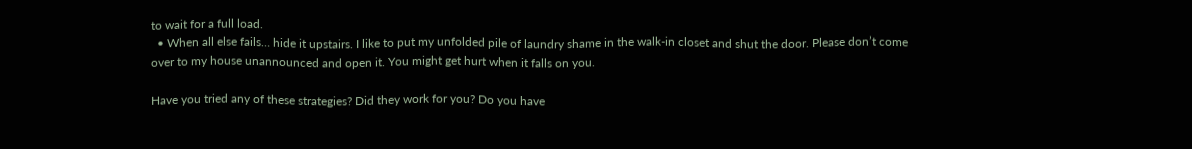to wait for a full load.
  • When all else fails… hide it upstairs. I like to put my unfolded pile of laundry shame in the walk-in closet and shut the door. Please don’t come over to my house unannounced and open it. You might get hurt when it falls on you.

Have you tried any of these strategies? Did they work for you? Do you have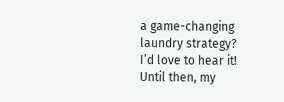a game-changing laundry strategy? I’d love to hear it! Until then, my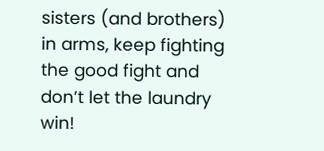sisters (and brothers) in arms, keep fighting the good fight and don’t let the laundry win!